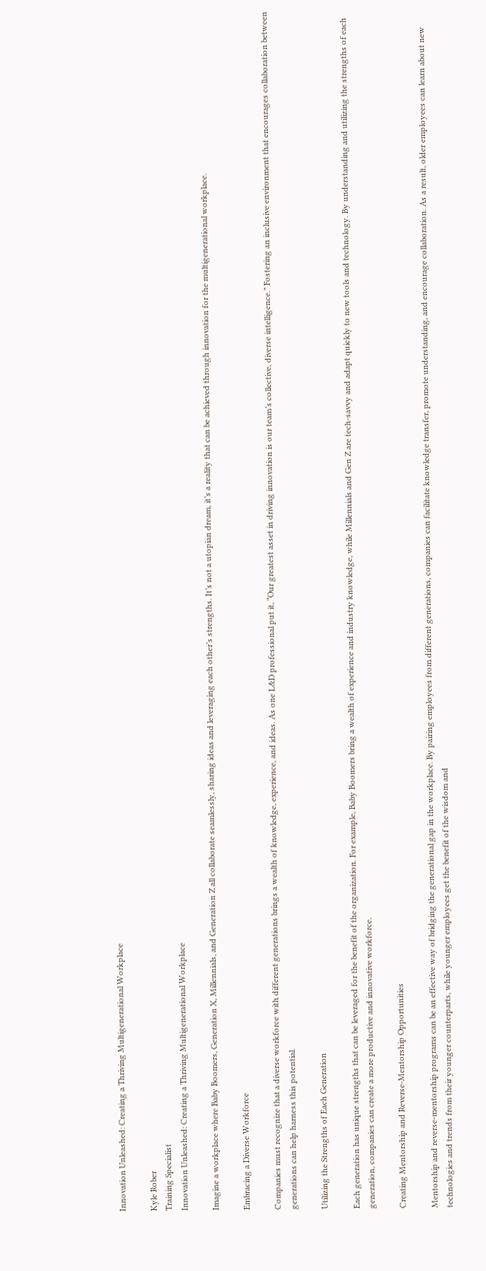Innovation Unleashed: Creating a Thriving Multigenerational Workplace

Kyle Rober
Training Specialist
Innovation Unleashed: Creating a Thriving Multigenerational Workplace

Imagine a workplace where Baby Boomers, Generation X, Millennials, and Generation Z all collaborate seamlessly, sharing ideas and leveraging each other’s strengths. It’s not a utopian dream, it’s a reality that can be achieved through innovation for the multigenerational workplace.

Embracing a Diverse Workforce

Companies must recognize that a diverse workforce with different generations brings a wealth of knowledge, experience, and ideas. As one L&D professional put it, “Our greatest asset in driving innovation is our team’s collective, diverse intelligence.” Fostering an inclusive environment that encourages collaboration between generations can help harness this potential.

Utilizing the Strengths of Each Generation

Each generation has unique strengths that can be leveraged for the benefit of the organization. For example, Baby Boomers bring a wealth of experience and industry knowledge, while Millennials and Gen Z are tech-savvy and adapt quickly to new tools and technology. By understanding and utilizing the strengths of each generation, companies can create a more productive and innovative workforce.

Creating Mentorship and Reverse-Mentorship Opportunities

Mentorship and reverse-mentorship programs can be an effective way of bridging the generational gap in the workplace. By pairing employees from different generations, companies can facilitate knowledge transfer, promote understanding, and encourage collaboration. As a result, older employees can learn about new technologies and trends from their younger counterparts, while younger employees get the benefit of the wisdom and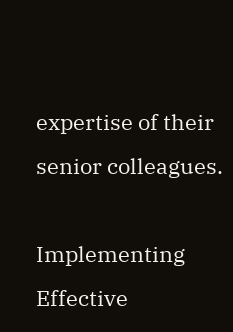expertise of their senior colleagues.

Implementing Effective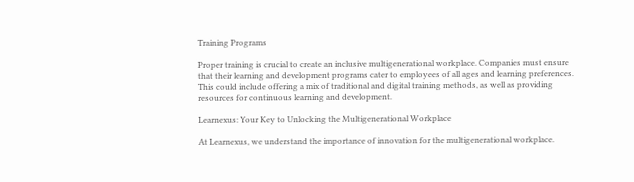Training Programs

Proper training is crucial to create an inclusive multigenerational workplace. Companies must ensure that their learning and development programs cater to employees of all ages and learning preferences. This could include offering a mix of traditional and digital training methods, as well as providing resources for continuous learning and development.

Learnexus: Your Key to Unlocking the Multigenerational Workplace

At Learnexus, we understand the importance of innovation for the multigenerational workplace.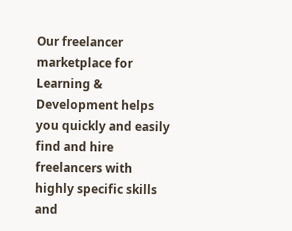Our freelancer marketplace for Learning & Development helps you quickly and easily find and hire freelancers with highly specific skills and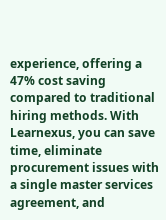experience, offering a 47% cost saving compared to traditional hiring methods. With Learnexus, you can save time, eliminate procurement issues with a single master services agreement, and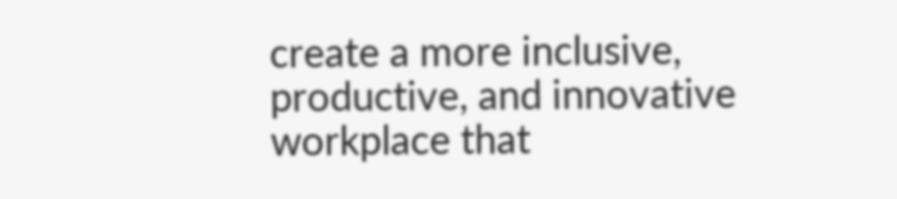create a more inclusive, productive, and innovative workplace that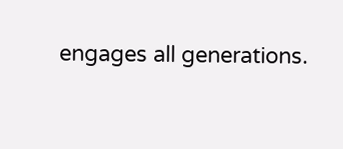engages all generations.